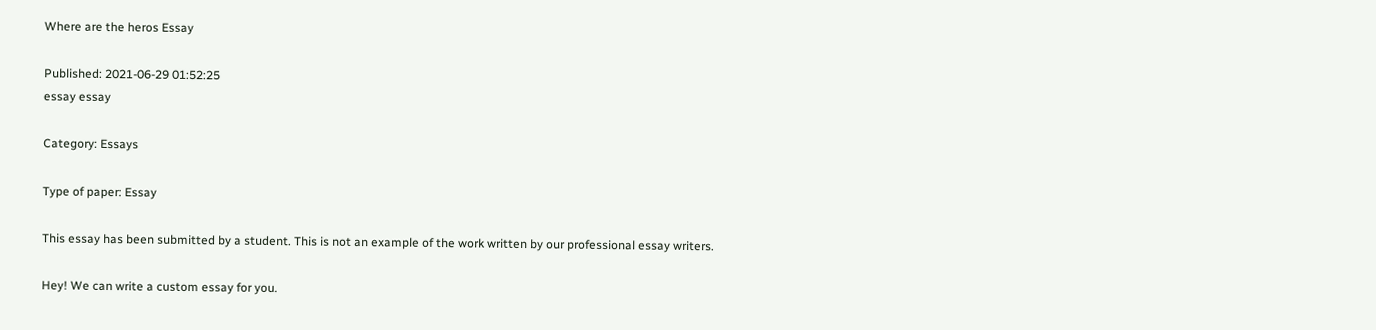Where are the heros Essay

Published: 2021-06-29 01:52:25
essay essay

Category: Essays

Type of paper: Essay

This essay has been submitted by a student. This is not an example of the work written by our professional essay writers.

Hey! We can write a custom essay for you.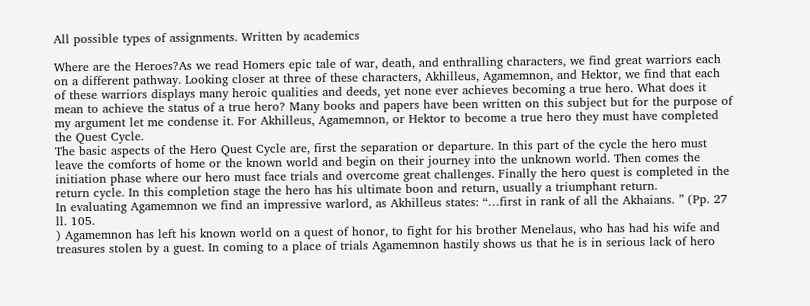All possible types of assignments. Written by academics

Where are the Heroes?As we read Homers epic tale of war, death, and enthralling characters, we find great warriors each on a different pathway. Looking closer at three of these characters, Akhilleus, Agamemnon, and Hektor, we find that each of these warriors displays many heroic qualities and deeds, yet none ever achieves becoming a true hero. What does it mean to achieve the status of a true hero? Many books and papers have been written on this subject but for the purpose of my argument let me condense it. For Akhilleus, Agamemnon, or Hektor to become a true hero they must have completed the Quest Cycle.
The basic aspects of the Hero Quest Cycle are, first the separation or departure. In this part of the cycle the hero must leave the comforts of home or the known world and begin on their journey into the unknown world. Then comes the initiation phase where our hero must face trials and overcome great challenges. Finally the hero quest is completed in the return cycle. In this completion stage the hero has his ultimate boon and return, usually a triumphant return.
In evaluating Agamemnon we find an impressive warlord, as Akhilleus states: “…first in rank of all the Akhaians. ” (Pp. 27 ll. 105.
) Agamemnon has left his known world on a quest of honor, to fight for his brother Menelaus, who has had his wife and treasures stolen by a guest. In coming to a place of trials Agamemnon hastily shows us that he is in serious lack of hero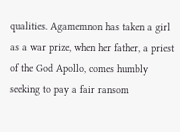qualities. Agamemnon has taken a girl as a war prize, when her father, a priest of the God Apollo, comes humbly seeking to pay a fair ransom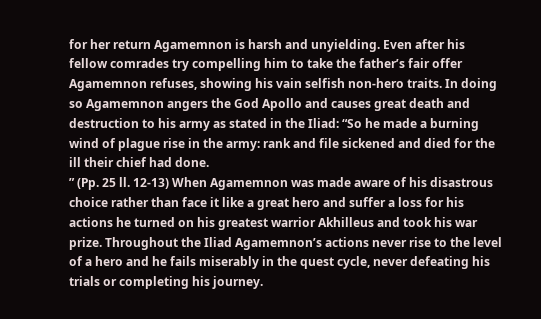for her return Agamemnon is harsh and unyielding. Even after his fellow comrades try compelling him to take the father’s fair offer Agamemnon refuses, showing his vain selfish non-hero traits. In doing so Agamemnon angers the God Apollo and causes great death and destruction to his army as stated in the Iliad: “So he made a burning wind of plague rise in the army: rank and file sickened and died for the ill their chief had done.
” (Pp. 25 ll. 12-13) When Agamemnon was made aware of his disastrous choice rather than face it like a great hero and suffer a loss for his actions he turned on his greatest warrior Akhilleus and took his war prize. Throughout the Iliad Agamemnon’s actions never rise to the level of a hero and he fails miserably in the quest cycle, never defeating his trials or completing his journey.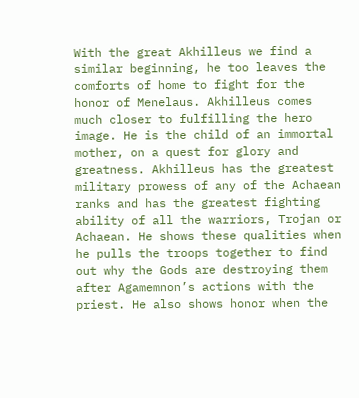With the great Akhilleus we find a similar beginning, he too leaves the comforts of home to fight for the honor of Menelaus. Akhilleus comes much closer to fulfilling the hero image. He is the child of an immortal mother, on a quest for glory and greatness. Akhilleus has the greatest military prowess of any of the Achaean ranks and has the greatest fighting ability of all the warriors, Trojan or Achaean. He shows these qualities when he pulls the troops together to find out why the Gods are destroying them after Agamemnon’s actions with the priest. He also shows honor when the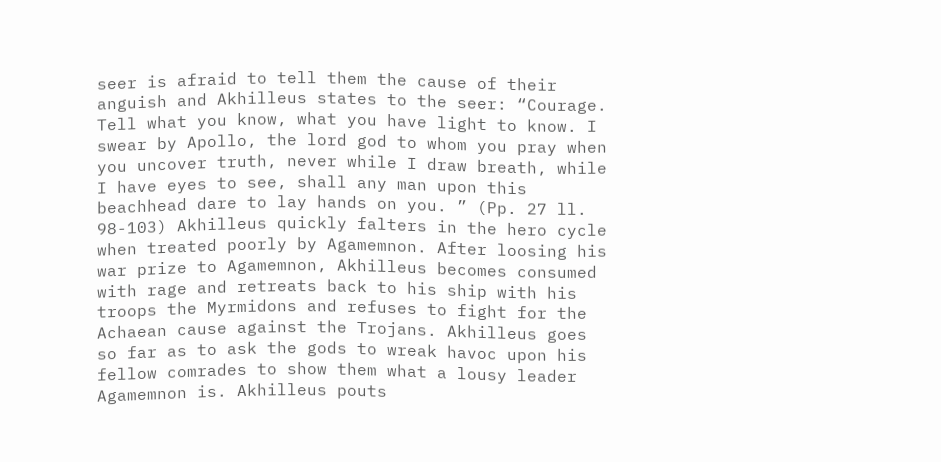seer is afraid to tell them the cause of their anguish and Akhilleus states to the seer: “Courage.
Tell what you know, what you have light to know. I swear by Apollo, the lord god to whom you pray when you uncover truth, never while I draw breath, while I have eyes to see, shall any man upon this beachhead dare to lay hands on you. ” (Pp. 27 ll.
98-103) Akhilleus quickly falters in the hero cycle when treated poorly by Agamemnon. After loosing his war prize to Agamemnon, Akhilleus becomes consumed with rage and retreats back to his ship with his troops the Myrmidons and refuses to fight for the Achaean cause against the Trojans. Akhilleus goes so far as to ask the gods to wreak havoc upon his fellow comrades to show them what a lousy leader Agamemnon is. Akhilleus pouts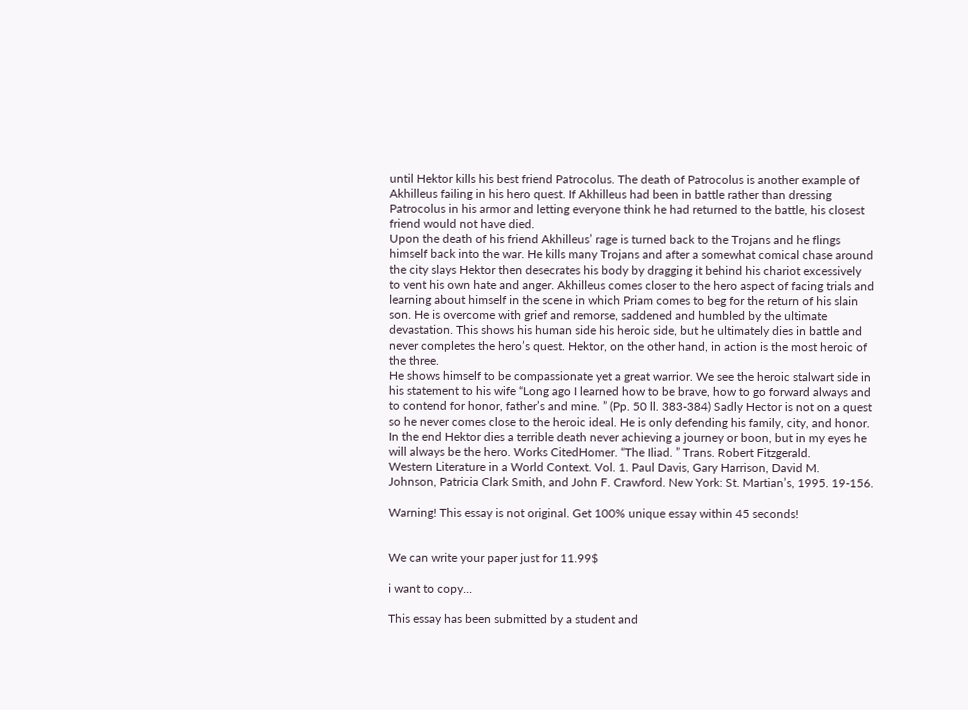until Hektor kills his best friend Patrocolus. The death of Patrocolus is another example of Akhilleus failing in his hero quest. If Akhilleus had been in battle rather than dressing Patrocolus in his armor and letting everyone think he had returned to the battle, his closest friend would not have died.
Upon the death of his friend Akhilleus’ rage is turned back to the Trojans and he flings himself back into the war. He kills many Trojans and after a somewhat comical chase around the city slays Hektor then desecrates his body by dragging it behind his chariot excessively to vent his own hate and anger. Akhilleus comes closer to the hero aspect of facing trials and learning about himself in the scene in which Priam comes to beg for the return of his slain son. He is overcome with grief and remorse, saddened and humbled by the ultimate devastation. This shows his human side his heroic side, but he ultimately dies in battle and never completes the hero’s quest. Hektor, on the other hand, in action is the most heroic of the three.
He shows himself to be compassionate yet a great warrior. We see the heroic stalwart side in his statement to his wife “Long ago I learned how to be brave, how to go forward always and to contend for honor, father’s and mine. ” (Pp. 50 ll. 383-384) Sadly Hector is not on a quest so he never comes close to the heroic ideal. He is only defending his family, city, and honor.
In the end Hektor dies a terrible death never achieving a journey or boon, but in my eyes he will always be the hero. Works CitedHomer. “The Iliad. ” Trans. Robert Fitzgerald.
Western Literature in a World Context. Vol. 1. Paul Davis, Gary Harrison, David M.
Johnson, Patricia Clark Smith, and John F. Crawford. New York: St. Martian’s, 1995. 19-156.

Warning! This essay is not original. Get 100% unique essay within 45 seconds!


We can write your paper just for 11.99$

i want to copy...

This essay has been submitted by a student and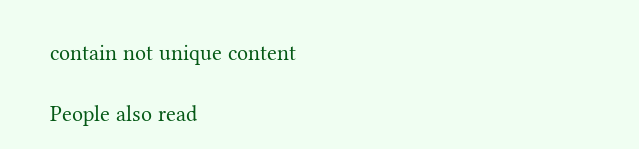contain not unique content

People also read